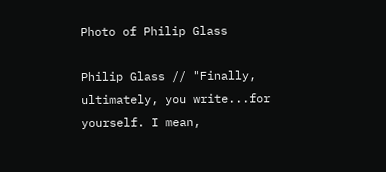Photo of Philip Glass

Philip Glass // "Finally, ultimately, you write...for yourself. I mean,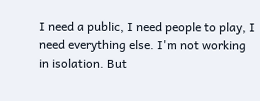I need a public, I need people to play, I need everything else. I'm not working in isolation. But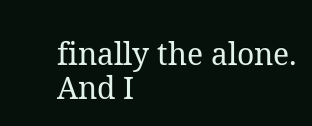finally the alone. And I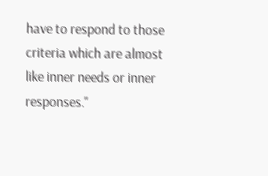have to respond to those criteria which are almost like inner needs or inner responses."